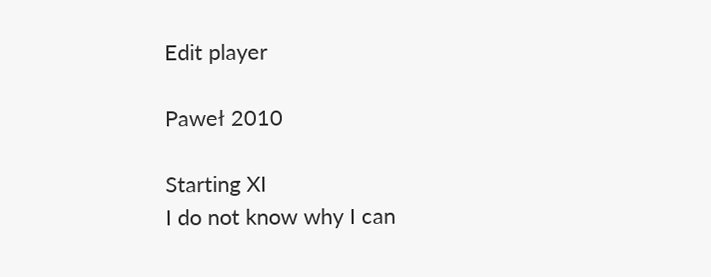Edit player

Paweł 2010

Starting XI
I do not know why I can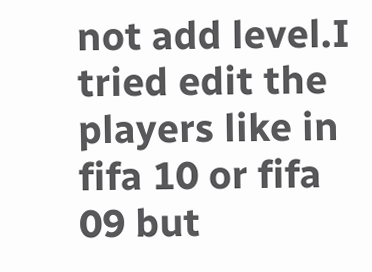not add level.I tried edit the players like in fifa 10 or fifa 09 but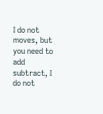I do not moves, but you need to add subtract, I do not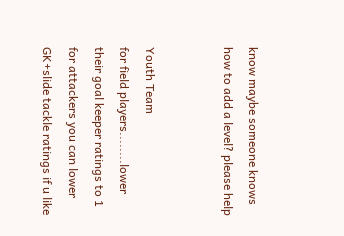know maybe someone knows how to add a level? please help


Youth Team
for field players........lower their goal keeper ratings to 1
for attackers you can lower GK+slide tackle ratings if u like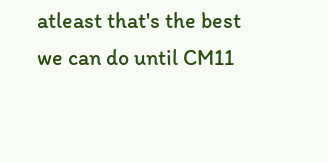atleast that's the best we can do until CM11